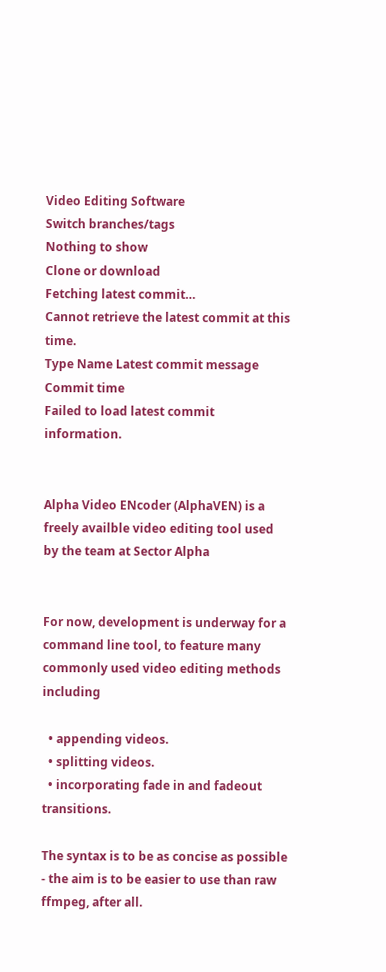Video Editing Software
Switch branches/tags
Nothing to show
Clone or download
Fetching latest commit…
Cannot retrieve the latest commit at this time.
Type Name Latest commit message Commit time
Failed to load latest commit information.


Alpha Video ENcoder (AlphaVEN) is a freely availble video editing tool used by the team at Sector Alpha


For now, development is underway for a command line tool, to feature many commonly used video editing methods including

  • appending videos.
  • splitting videos.
  • incorporating fade in and fadeout transitions.

The syntax is to be as concise as possible - the aim is to be easier to use than raw ffmpeg, after all.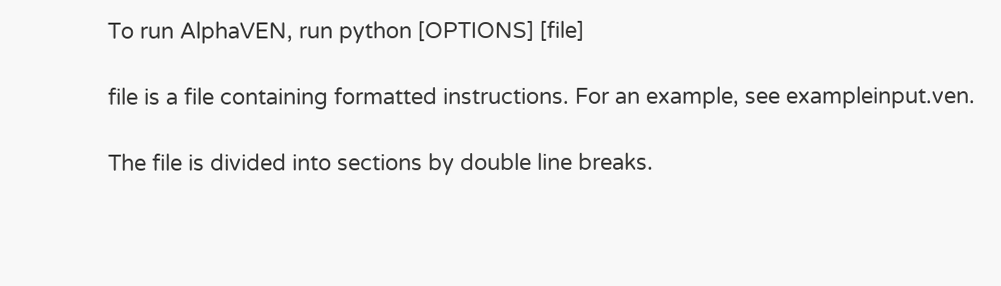To run AlphaVEN, run python [OPTIONS] [file]

file is a file containing formatted instructions. For an example, see exampleinput.ven.

The file is divided into sections by double line breaks.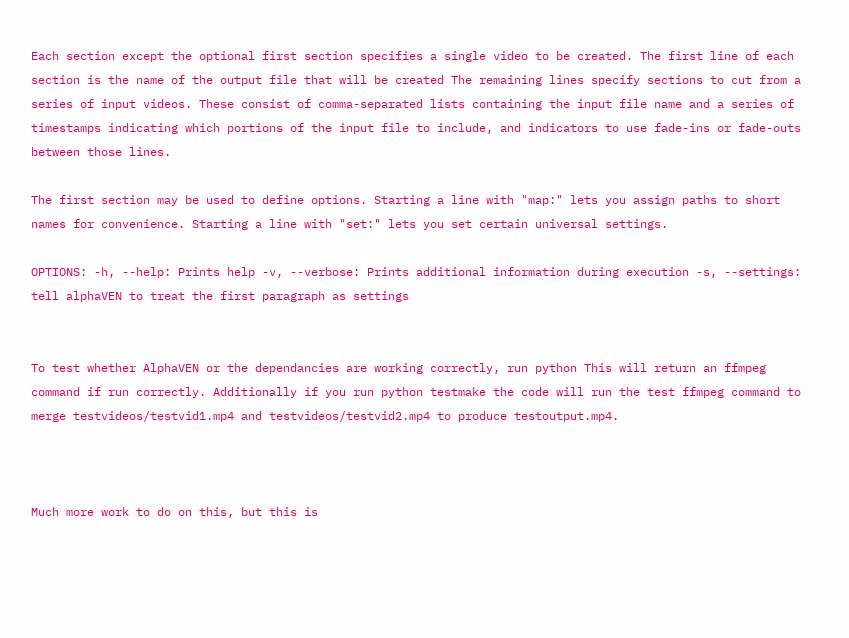Each section except the optional first section specifies a single video to be created. The first line of each section is the name of the output file that will be created The remaining lines specify sections to cut from a series of input videos. These consist of comma-separated lists containing the input file name and a series of timestamps indicating which portions of the input file to include, and indicators to use fade-ins or fade-outs between those lines.

The first section may be used to define options. Starting a line with "map:" lets you assign paths to short names for convenience. Starting a line with "set:" lets you set certain universal settings.

OPTIONS: -h, --help: Prints help -v, --verbose: Prints additional information during execution -s, --settings: tell alphaVEN to treat the first paragraph as settings


To test whether AlphaVEN or the dependancies are working correctly, run python This will return an ffmpeg command if run correctly. Additionally if you run python testmake the code will run the test ffmpeg command to merge testvideos/testvid1.mp4 and testvideos/testvid2.mp4 to produce testoutput.mp4.



Much more work to do on this, but this is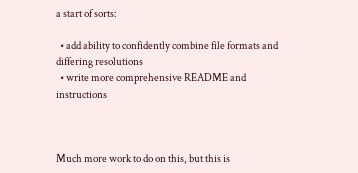a start of sorts:

  • add ability to confidently combine file formats and differing resolutions
  • write more comprehensive README and instructions



Much more work to do on this, but this is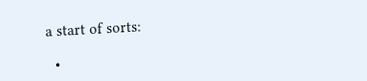a start of sorts:

  •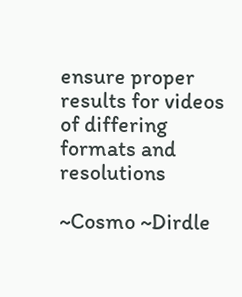ensure proper results for videos of differing formats and resolutions

~Cosmo ~Dirdle